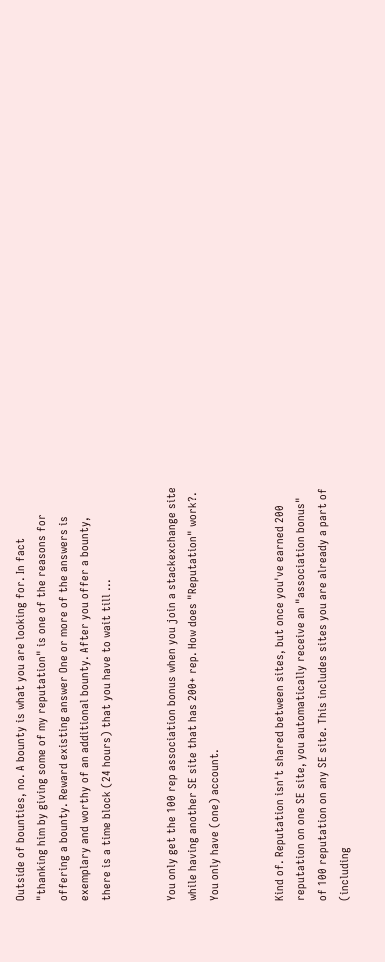Outside of bounties, no. A bounty is what you are looking for. In fact "thanking him by giving some of my reputation" is one of the reasons for offering a bounty. Reward existing answer One or more of the answers is exemplary and worthy of an additional bounty. After you offer a bounty, there is a time block (24 hours) that you have to wait till ...


You only get the 100 rep association bonus when you join a stackexchange site while having another SE site that has 200+ rep. How does "Reputation" work?. You only have (one) account.


Kind of. Reputation isn't shared between sites, but once you've earned 200 reputation on one SE site, you automatically receive an "association bonus" of 100 reputation on any SE site. This includes sites you are already a part of (including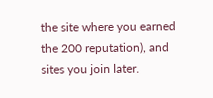the site where you earned the 200 reputation), and sites you join later.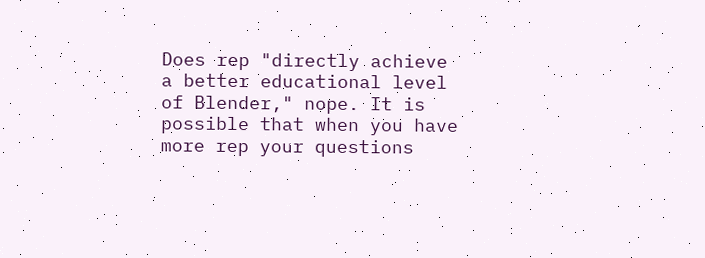Does rep "directly achieve a better educational level of Blender," nope. It is possible that when you have more rep your questions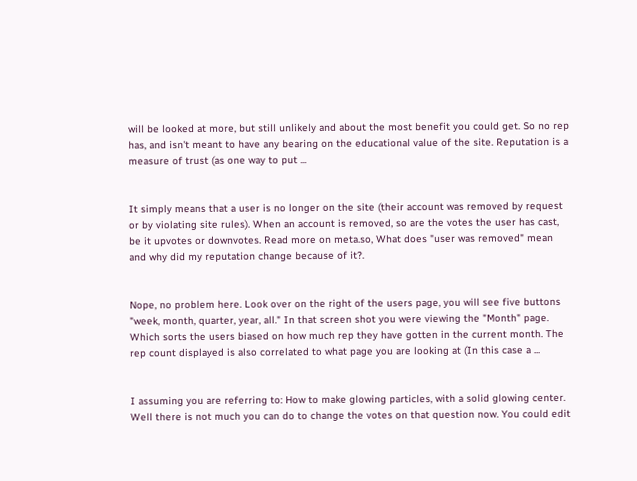will be looked at more, but still unlikely and about the most benefit you could get. So no rep has, and isn't meant to have any bearing on the educational value of the site. Reputation is a measure of trust (as one way to put ...


It simply means that a user is no longer on the site (their account was removed by request or by violating site rules). When an account is removed, so are the votes the user has cast, be it upvotes or downvotes. Read more on meta.so, What does "user was removed" mean and why did my reputation change because of it?.


Nope, no problem here. Look over on the right of the users page, you will see five buttons "week, month, quarter, year, all." In that screen shot you were viewing the "Month" page. Which sorts the users biased on how much rep they have gotten in the current month. The rep count displayed is also correlated to what page you are looking at (In this case a ...


I assuming you are referring to: How to make glowing particles, with a solid glowing center. Well there is not much you can do to change the votes on that question now. You could edit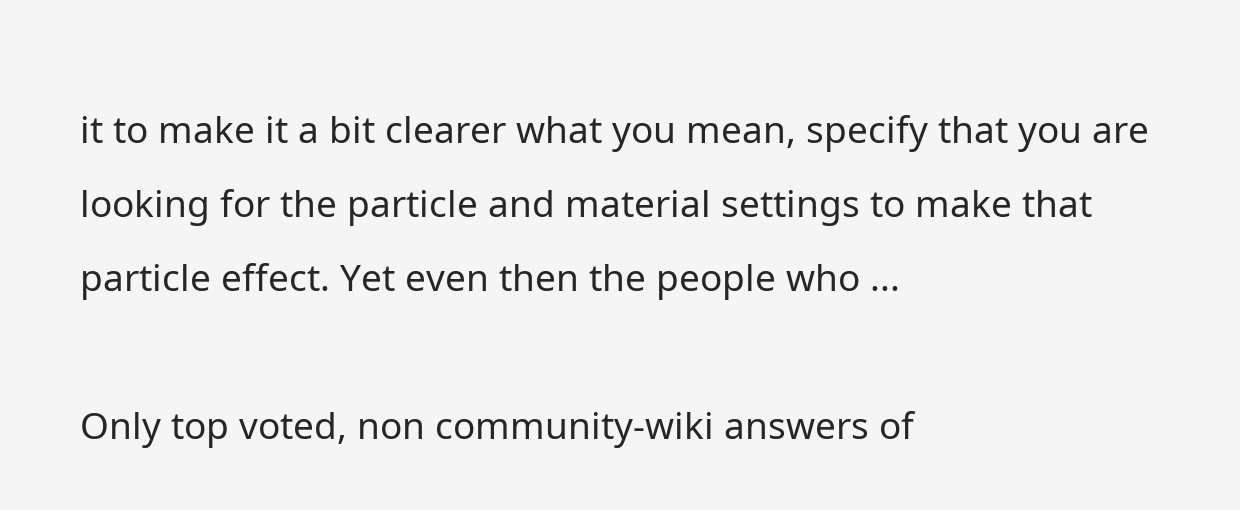it to make it a bit clearer what you mean, specify that you are looking for the particle and material settings to make that particle effect. Yet even then the people who ...

Only top voted, non community-wiki answers of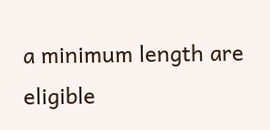a minimum length are eligible